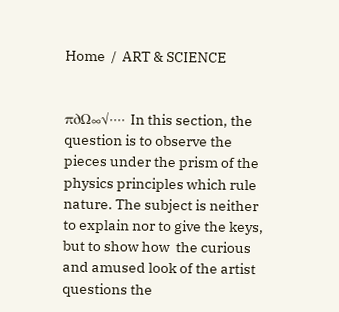Home  /  ART & SCIENCE


π∂Ω∞√···· In this section, the question is to observe the pieces under the prism of the physics principles which rule nature. The subject is neither to explain nor to give the keys, but to show how  the curious and amused look of the artist questions the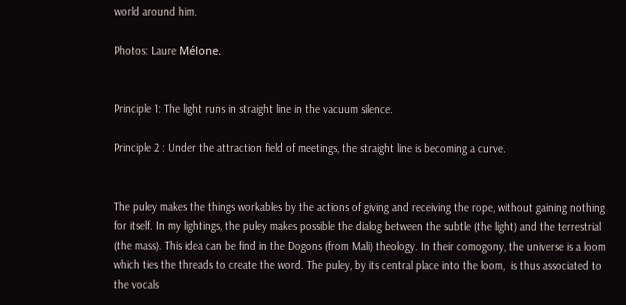world around him.

Photos: Laure Mélone.


Principle 1: The light runs in straight line in the vacuum silence.

Principle 2 : Under the attraction field of meetings, the straight line is becoming a curve.


The puley makes the things workables by the actions of giving and receiving the rope, without gaining nothing for itself. In my lightings, the puley makes possible the dialog between the subtle (the light) and the terrestrial (the mass). This idea can be find in the Dogons (from Mali) theology. In their comogony, the universe is a loom which ties the threads to create the word. The puley, by its central place into the loom,  is thus associated to the vocals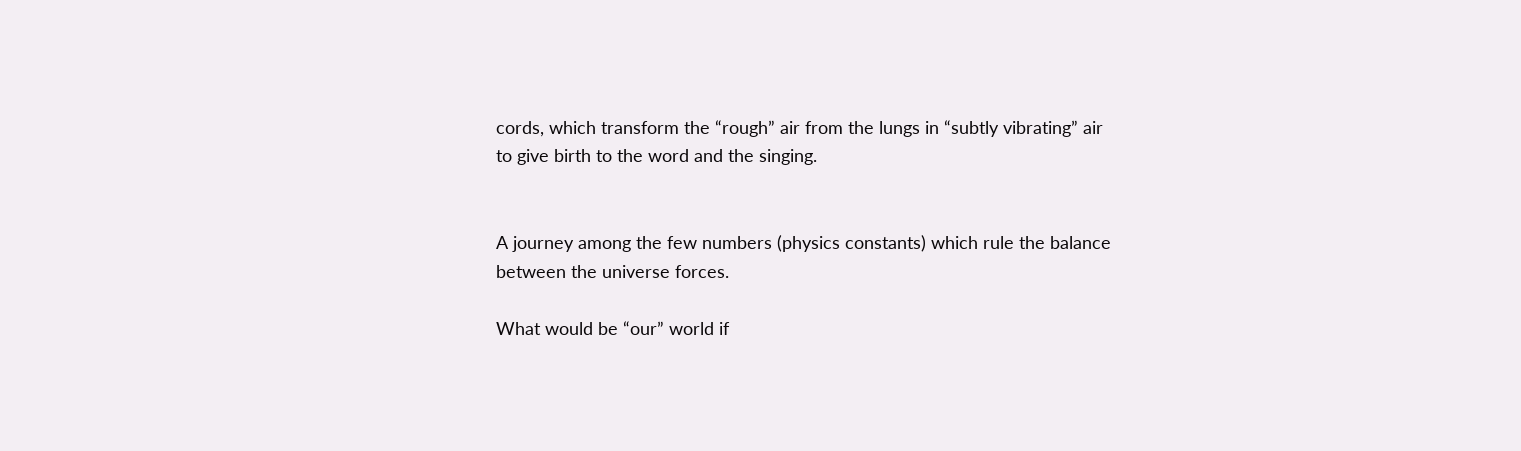cords, which transform the “rough” air from the lungs in “subtly vibrating” air to give birth to the word and the singing.


A journey among the few numbers (physics constants) which rule the balance between the universe forces.

What would be “our” world if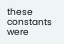these constants were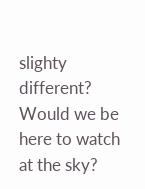slighty different? Would we be here to watch at the sky?